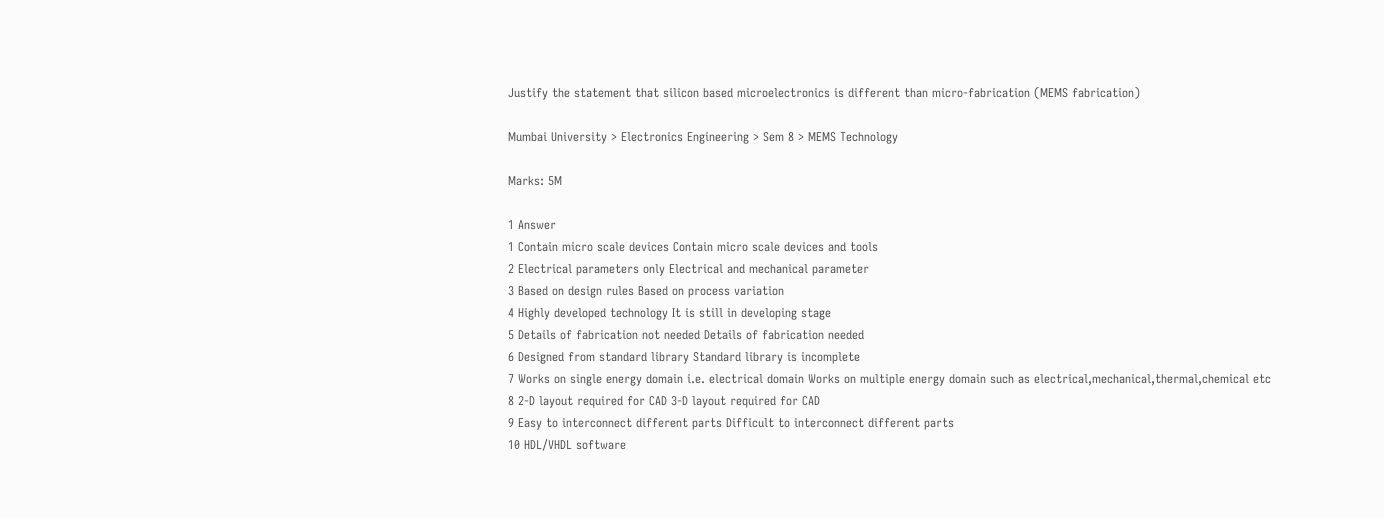Justify the statement that silicon based microelectronics is different than micro-fabrication (MEMS fabrication)

Mumbai University > Electronics Engineering > Sem 8 > MEMS Technology

Marks: 5M

1 Answer
1 Contain micro scale devices Contain micro scale devices and tools
2 Electrical parameters only Electrical and mechanical parameter
3 Based on design rules Based on process variation
4 Highly developed technology It is still in developing stage
5 Details of fabrication not needed Details of fabrication needed
6 Designed from standard library Standard library is incomplete
7 Works on single energy domain i.e. electrical domain Works on multiple energy domain such as electrical,mechanical,thermal,chemical etc
8 2-D layout required for CAD 3-D layout required for CAD
9 Easy to interconnect different parts Difficult to interconnect different parts
10 HDL/VHDL software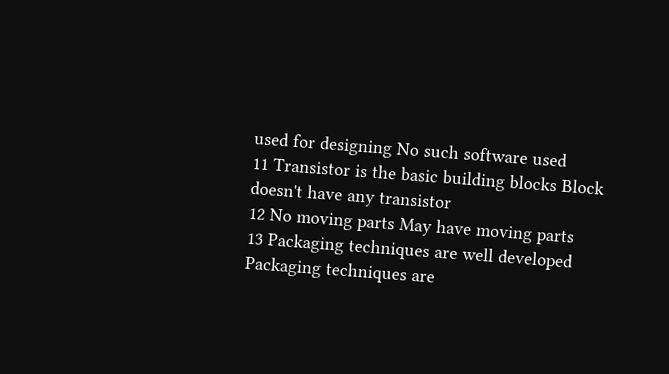used for designing No such software used
11 Transistor is the basic building blocks Block doesn't have any transistor
12 No moving parts May have moving parts
13 Packaging techniques are well developed Packaging techniques are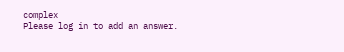complex
Please log in to add an answer.